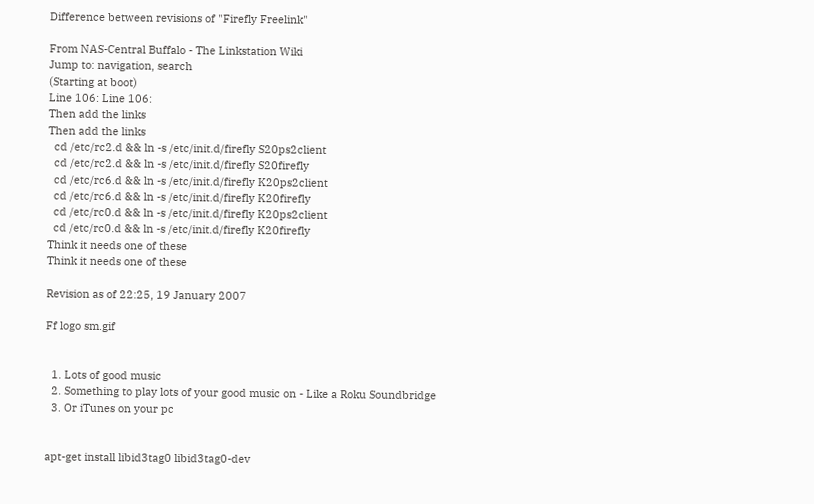Difference between revisions of "Firefly Freelink"

From NAS-Central Buffalo - The Linkstation Wiki
Jump to: navigation, search
(Starting at boot)
Line 106: Line 106:
Then add the links
Then add the links
  cd /etc/rc2.d && ln -s /etc/init.d/firefly S20ps2client
  cd /etc/rc2.d && ln -s /etc/init.d/firefly S20firefly
  cd /etc/rc6.d && ln -s /etc/init.d/firefly K20ps2client
  cd /etc/rc6.d && ln -s /etc/init.d/firefly K20firefly
  cd /etc/rc0.d && ln -s /etc/init.d/firefly K20ps2client
  cd /etc/rc0.d && ln -s /etc/init.d/firefly K20firefly
Think it needs one of these
Think it needs one of these

Revision as of 22:25, 19 January 2007

Ff logo sm.gif


  1. Lots of good music
  2. Something to play lots of your good music on - Like a Roku Soundbridge
  3. Or iTunes on your pc


apt-get install libid3tag0 libid3tag0-dev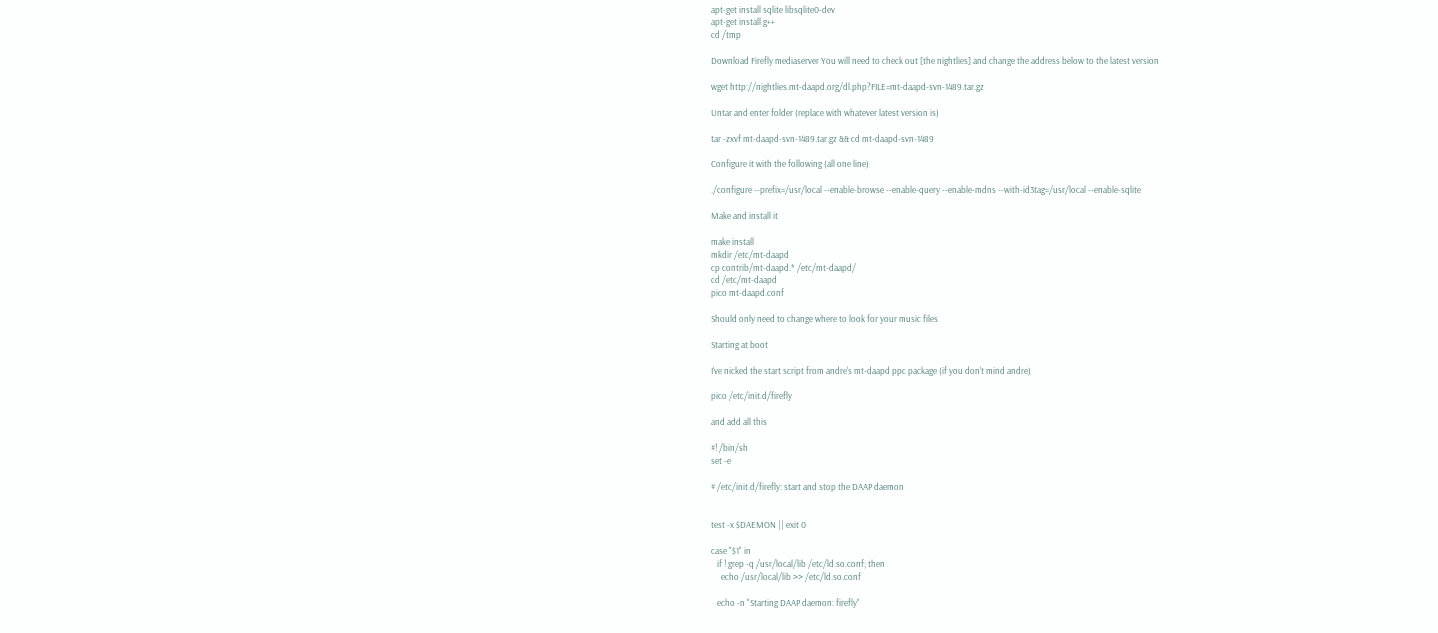apt-get install sqlite libsqlite0-dev
apt-get install g++
cd /tmp

Download Firefly mediaserver You will need to check out [the nightlies] and change the address below to the latest version

wget http://nightlies.mt-daapd.org/dl.php?FILE=mt-daapd-svn-1489.tar.gz

Untar and enter folder (replace with whatever latest version is)

tar -zxvf mt-daapd-svn-1489.tar.gz && cd mt-daapd-svn-1489

Configure it with the following (all one line)

./configure --prefix=/usr/local --enable-browse --enable-query --enable-mdns --with-id3tag=/usr/local --enable-sqlite

Make and install it

make install
mkdir /etc/mt-daapd
cp contrib/mt-daapd.* /etc/mt-daapd/
cd /etc/mt-daapd
pico mt-daapd.conf

Should only need to change where to look for your music files

Starting at boot

I've nicked the start script from andre's mt-daapd ppc package (if you don't mind andre)

pico /etc/init.d/firefly

and add all this

#! /bin/sh
set -e

# /etc/init.d/firefly: start and stop the DAAP daemon


test -x $DAEMON || exit 0

case "$1" in
   if ! grep -q /usr/local/lib /etc/ld.so.conf; then
     echo /usr/local/lib >> /etc/ld.so.conf

   echo -n "Starting DAAP daemon: firefly"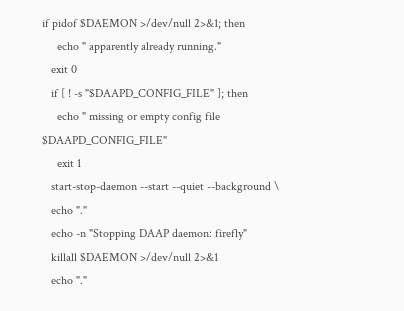if pidof $DAEMON >/dev/null 2>&1; then
     echo " apparently already running."
   exit 0
   if [ ! -s "$DAAPD_CONFIG_FILE" ]; then
     echo " missing or empty config file $DAAPD_CONFIG_FILE"
     exit 1
   start-stop-daemon --start --quiet --background \
   echo "."
   echo -n "Stopping DAAP daemon: firefly"
   killall $DAEMON >/dev/null 2>&1
   echo "."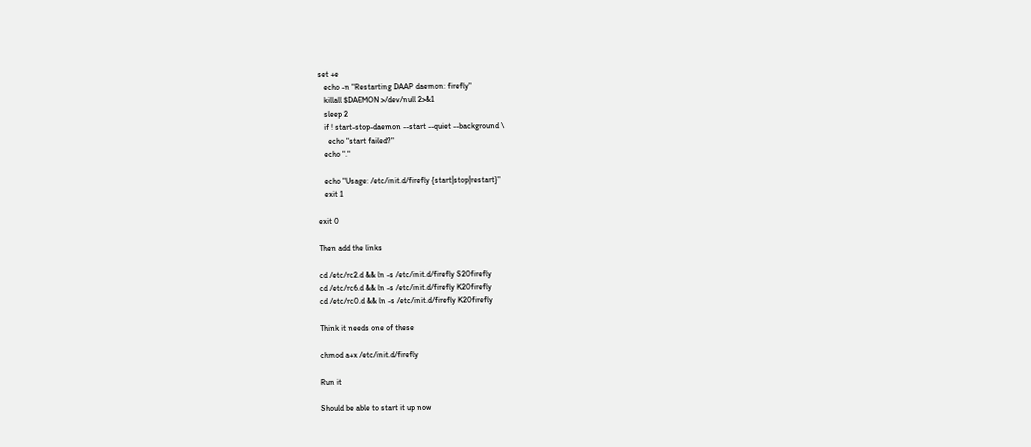set +e
   echo -n "Restarting DAAP daemon: firefly"
   killall $DAEMON >/dev/null 2>&1
   sleep 2
   if ! start-stop-daemon --start --quiet --background \
     echo "start failed?"
   echo "."

   echo "Usage: /etc/init.d/firefly {start|stop|restart}"
   exit 1

exit 0

Then add the links

cd /etc/rc2.d && ln -s /etc/init.d/firefly S20firefly
cd /etc/rc6.d && ln -s /etc/init.d/firefly K20firefly
cd /etc/rc0.d && ln -s /etc/init.d/firefly K20firefly

Think it needs one of these

chmod a+x /etc/init.d/firefly

Run it

Should be able to start it up now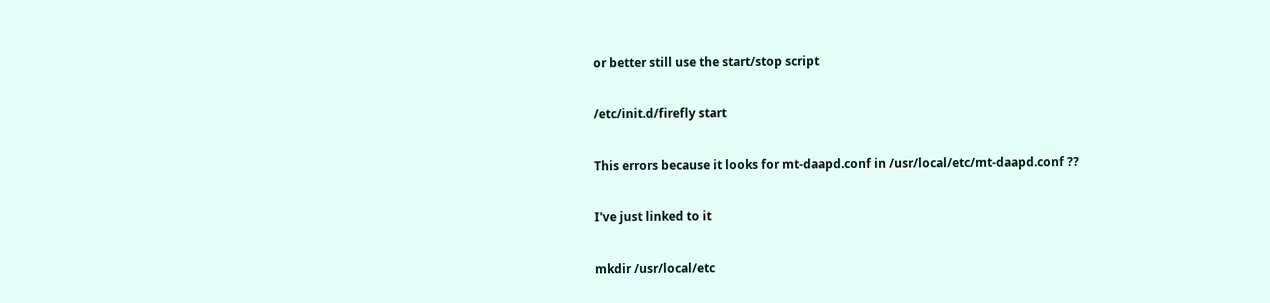or better still use the start/stop script

/etc/init.d/firefly start

This errors because it looks for mt-daapd.conf in /usr/local/etc/mt-daapd.conf ??

I've just linked to it

mkdir /usr/local/etc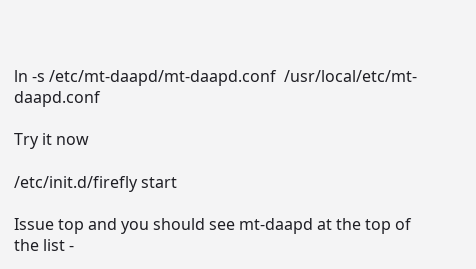ln -s /etc/mt-daapd/mt-daapd.conf  /usr/local/etc/mt-daapd.conf

Try it now

/etc/init.d/firefly start

Issue top and you should see mt-daapd at the top of the list -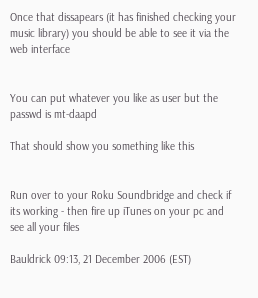Once that dissapears (it has finished checking your music library) you should be able to see it via the web interface


You can put whatever you like as user but the passwd is mt-daapd

That should show you something like this


Run over to your Roku Soundbridge and check if its working - then fire up iTunes on your pc and see all your files

Bauldrick 09:13, 21 December 2006 (EST)